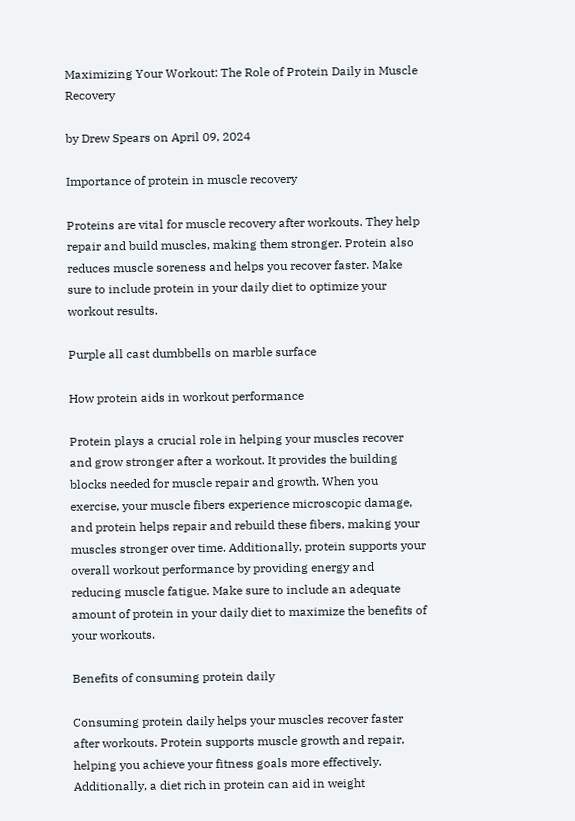Maximizing Your Workout: The Role of Protein Daily in Muscle Recovery

by Drew Spears on April 09, 2024

Importance of protein in muscle recovery

Proteins are vital for muscle recovery after workouts. They help repair and build muscles, making them stronger. Protein also reduces muscle soreness and helps you recover faster. Make sure to include protein in your daily diet to optimize your workout results.

Purple all cast dumbbells on marble surface

How protein aids in workout performance

Protein plays a crucial role in helping your muscles recover and grow stronger after a workout. It provides the building blocks needed for muscle repair and growth. When you exercise, your muscle fibers experience microscopic damage, and protein helps repair and rebuild these fibers, making your muscles stronger over time. Additionally, protein supports your overall workout performance by providing energy and reducing muscle fatigue. Make sure to include an adequate amount of protein in your daily diet to maximize the benefits of your workouts.

Benefits of consuming protein daily

Consuming protein daily helps your muscles recover faster after workouts. Protein supports muscle growth and repair, helping you achieve your fitness goals more effectively. Additionally, a diet rich in protein can aid in weight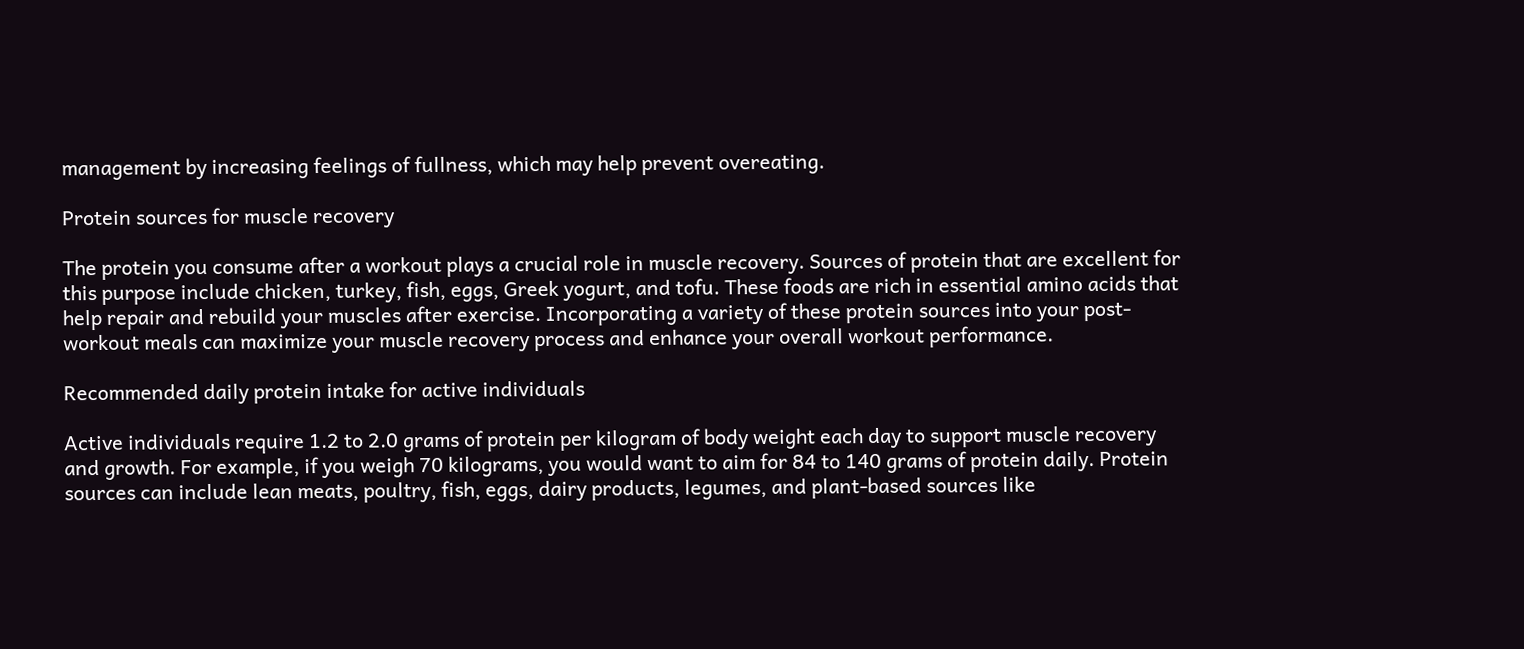management by increasing feelings of fullness, which may help prevent overeating.

Protein sources for muscle recovery

The protein you consume after a workout plays a crucial role in muscle recovery. Sources of protein that are excellent for this purpose include chicken, turkey, fish, eggs, Greek yogurt, and tofu. These foods are rich in essential amino acids that help repair and rebuild your muscles after exercise. Incorporating a variety of these protein sources into your post-workout meals can maximize your muscle recovery process and enhance your overall workout performance.

Recommended daily protein intake for active individuals

Active individuals require 1.2 to 2.0 grams of protein per kilogram of body weight each day to support muscle recovery and growth. For example, if you weigh 70 kilograms, you would want to aim for 84 to 140 grams of protein daily. Protein sources can include lean meats, poultry, fish, eggs, dairy products, legumes, and plant-based sources like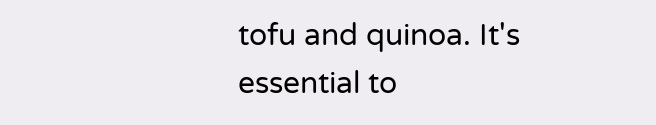tofu and quinoa. It's essential to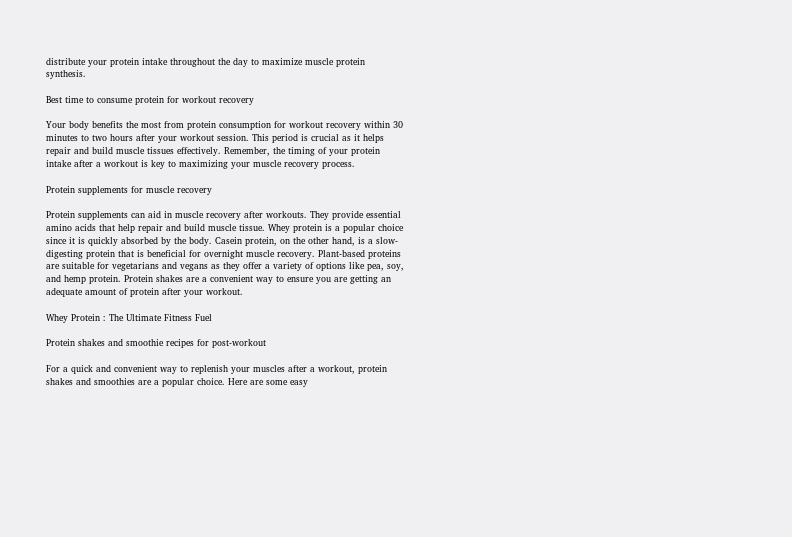distribute your protein intake throughout the day to maximize muscle protein synthesis.

Best time to consume protein for workout recovery

Your body benefits the most from protein consumption for workout recovery within 30 minutes to two hours after your workout session. This period is crucial as it helps repair and build muscle tissues effectively. Remember, the timing of your protein intake after a workout is key to maximizing your muscle recovery process.

Protein supplements for muscle recovery

Protein supplements can aid in muscle recovery after workouts. They provide essential amino acids that help repair and build muscle tissue. Whey protein is a popular choice since it is quickly absorbed by the body. Casein protein, on the other hand, is a slow-digesting protein that is beneficial for overnight muscle recovery. Plant-based proteins are suitable for vegetarians and vegans as they offer a variety of options like pea, soy, and hemp protein. Protein shakes are a convenient way to ensure you are getting an adequate amount of protein after your workout.

Whey Protein : The Ultimate Fitness Fuel

Protein shakes and smoothie recipes for post-workout

For a quick and convenient way to replenish your muscles after a workout, protein shakes and smoothies are a popular choice. Here are some easy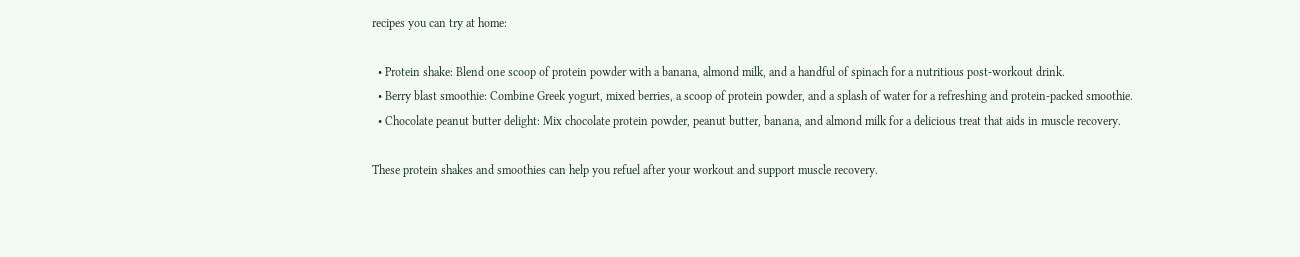recipes you can try at home:

  • Protein shake: Blend one scoop of protein powder with a banana, almond milk, and a handful of spinach for a nutritious post-workout drink.
  • Berry blast smoothie: Combine Greek yogurt, mixed berries, a scoop of protein powder, and a splash of water for a refreshing and protein-packed smoothie.
  • Chocolate peanut butter delight: Mix chocolate protein powder, peanut butter, banana, and almond milk for a delicious treat that aids in muscle recovery.

These protein shakes and smoothies can help you refuel after your workout and support muscle recovery.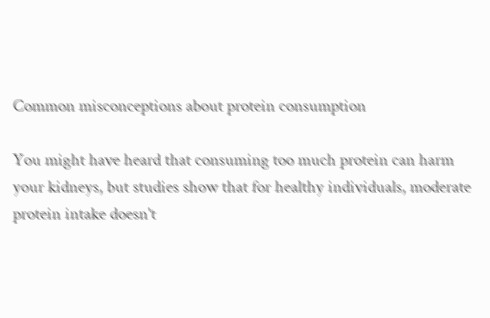Common misconceptions about protein consumption

You might have heard that consuming too much protein can harm your kidneys, but studies show that for healthy individuals, moderate protein intake doesn't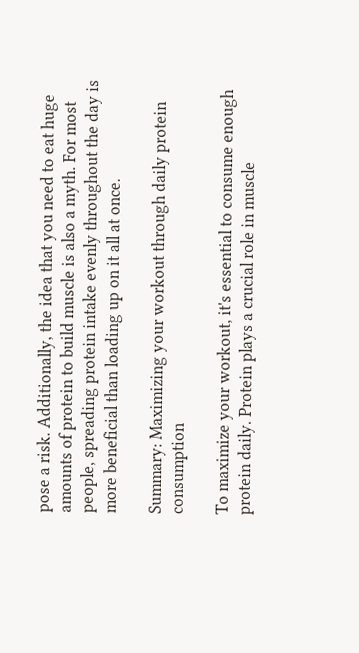pose a risk. Additionally, the idea that you need to eat huge amounts of protein to build muscle is also a myth. For most people, spreading protein intake evenly throughout the day is more beneficial than loading up on it all at once.

Summary: Maximizing your workout through daily protein consumption

To maximize your workout, it's essential to consume enough protein daily. Protein plays a crucial role in muscle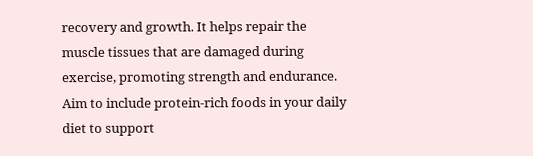recovery and growth. It helps repair the muscle tissues that are damaged during exercise, promoting strength and endurance. Aim to include protein-rich foods in your daily diet to support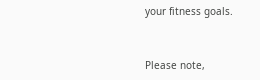your fitness goals.


Please note,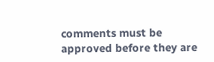comments must be approved before they are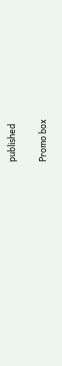published

Promo box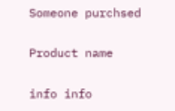Someone purchsed

Product name

info info